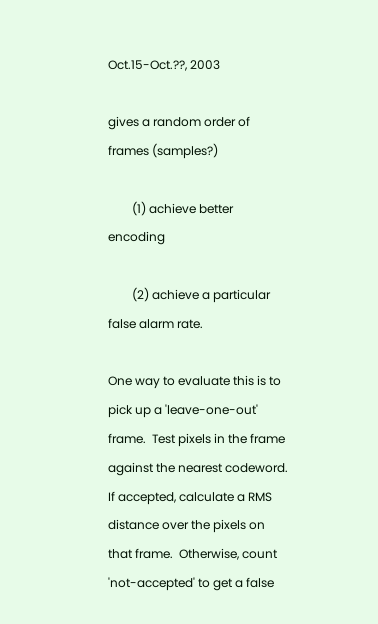Oct.15-Oct.??, 2003

gives a random order of frames (samples?)

        (1) achieve better encoding

        (2) achieve a particular false alarm rate.

One way to evaluate this is to pick up a 'leave-one-out' frame.  Test pixels in the frame against the nearest codeword.  If accepted, calculate a RMS distance over the pixels on that frame.  Otherwise, count 'not-accepted' to get a false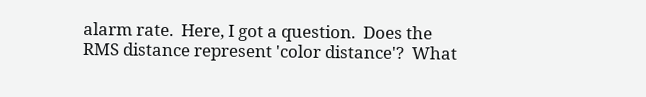alarm rate.  Here, I got a question.  Does the RMS distance represent 'color distance'?  What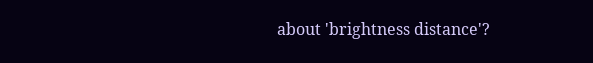about 'brightness distance'?